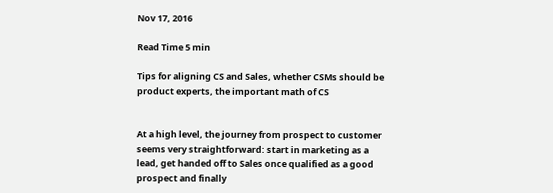Nov 17, 2016

Read Time 5 min

Tips for aligning CS and Sales, whether CSMs should be product experts, the important math of CS


At a high level, the journey from prospect to customer seems very straightforward: start in marketing as a lead, get handed off to Sales once qualified as a good prospect and finally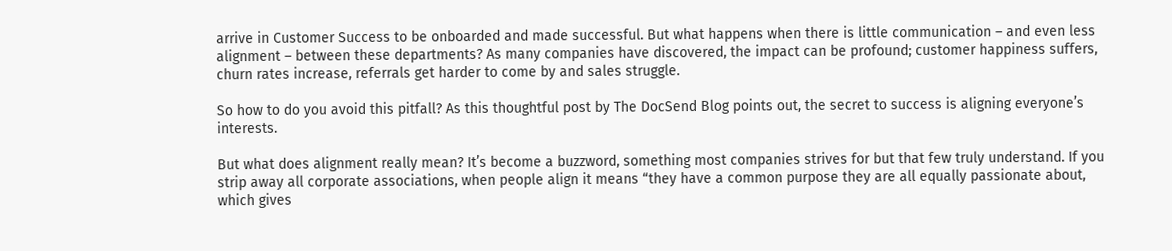arrive in Customer Success to be onboarded and made successful. But what happens when there is little communication – and even less alignment – between these departments? As many companies have discovered, the impact can be profound; customer happiness suffers, churn rates increase, referrals get harder to come by and sales struggle.

So how to do you avoid this pitfall? As this thoughtful post by The DocSend Blog points out, the secret to success is aligning everyone’s interests.

But what does alignment really mean? It’s become a buzzword, something most companies strives for but that few truly understand. If you strip away all corporate associations, when people align it means “they have a common purpose they are all equally passionate about, which gives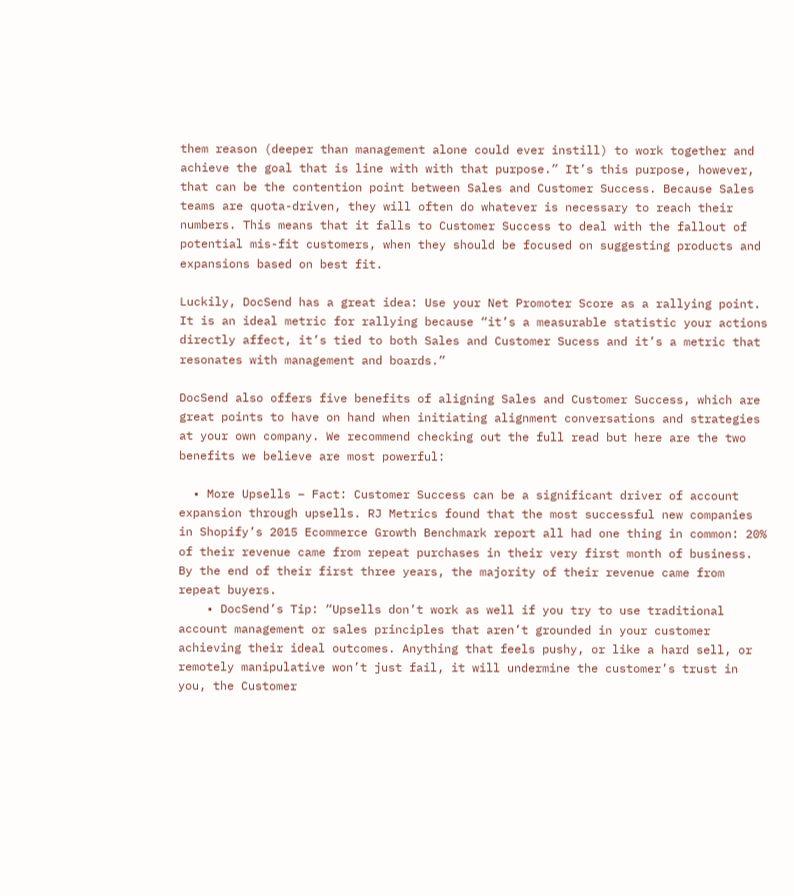them reason (deeper than management alone could ever instill) to work together and achieve the goal that is line with with that purpose.” It’s this purpose, however, that can be the contention point between Sales and Customer Success. Because Sales teams are quota-driven, they will often do whatever is necessary to reach their numbers. This means that it falls to Customer Success to deal with the fallout of potential mis-fit customers, when they should be focused on suggesting products and expansions based on best fit.

Luckily, DocSend has a great idea: Use your Net Promoter Score as a rallying point. It is an ideal metric for rallying because “it’s a measurable statistic your actions directly affect, it’s tied to both Sales and Customer Sucess and it’s a metric that resonates with management and boards.”

DocSend also offers five benefits of aligning Sales and Customer Success, which are great points to have on hand when initiating alignment conversations and strategies at your own company. We recommend checking out the full read but here are the two benefits we believe are most powerful:

  • More Upsells – Fact: Customer Success can be a significant driver of account expansion through upsells. RJ Metrics found that the most successful new companies in Shopify’s 2015 Ecommerce Growth Benchmark report all had one thing in common: 20% of their revenue came from repeat purchases in their very first month of business. By the end of their first three years, the majority of their revenue came from repeat buyers.
    • DocSend’s Tip: “Upsells don’t work as well if you try to use traditional account management or sales principles that aren’t grounded in your customer achieving their ideal outcomes. Anything that feels pushy, or like a hard sell, or remotely manipulative won’t just fail, it will undermine the customer’s trust in you, the Customer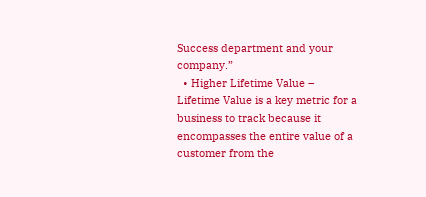Success department and your company.”
  • Higher Lifetime Value – Lifetime Value is a key metric for a business to track because it encompasses the entire value of a customer from the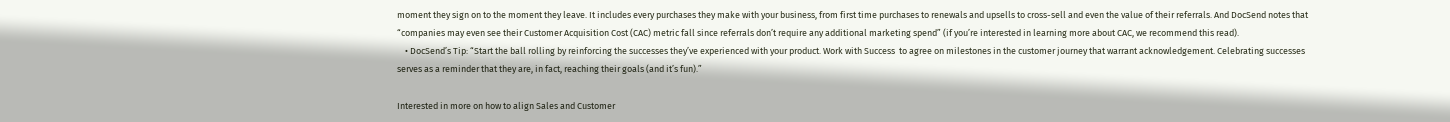moment they sign on to the moment they leave. It includes every purchases they make with your business, from first time purchases to renewals and upsells to cross-sell and even the value of their referrals. And DocSend notes that “companies may even see their Customer Acquisition Cost (CAC) metric fall since referrals don’t require any additional marketing spend” (if you’re interested in learning more about CAC, we recommend this read).
    • DocSend’s Tip: “Start the ball rolling by reinforcing the successes they’ve experienced with your product. Work with Success  to agree on milestones in the customer journey that warrant acknowledgement. Celebrating successes serves as a reminder that they are, in fact, reaching their goals (and it’s fun).”

Interested in more on how to align Sales and Customer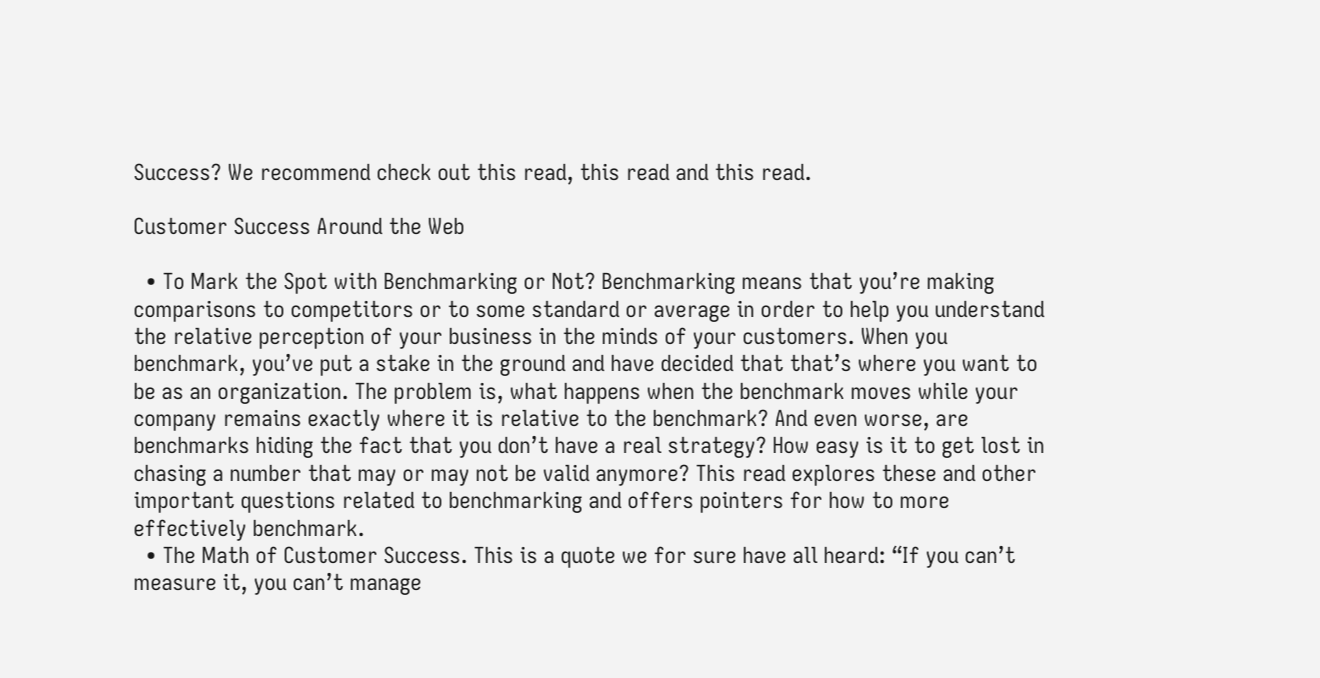Success? We recommend check out this read, this read and this read.

Customer Success Around the Web

  • To Mark the Spot with Benchmarking or Not? Benchmarking means that you’re making comparisons to competitors or to some standard or average in order to help you understand the relative perception of your business in the minds of your customers. When you benchmark, you’ve put a stake in the ground and have decided that that’s where you want to be as an organization. The problem is, what happens when the benchmark moves while your company remains exactly where it is relative to the benchmark? And even worse, are benchmarks hiding the fact that you don’t have a real strategy? How easy is it to get lost in chasing a number that may or may not be valid anymore? This read explores these and other important questions related to benchmarking and offers pointers for how to more effectively benchmark.
  • The Math of Customer Success. This is a quote we for sure have all heard: “If you can’t measure it, you can’t manage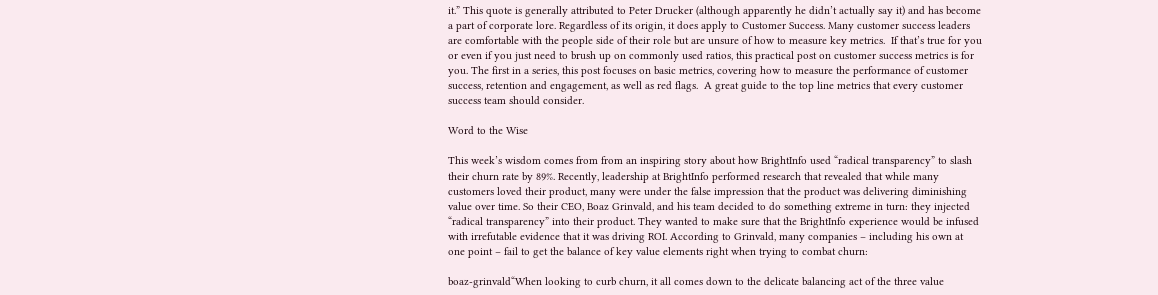it.” This quote is generally attributed to Peter Drucker (although apparently he didn’t actually say it) and has become a part of corporate lore. Regardless of its origin, it does apply to Customer Success. Many customer success leaders are comfortable with the people side of their role but are unsure of how to measure key metrics.  If that’s true for you or even if you just need to brush up on commonly used ratios, this practical post on customer success metrics is for you. The first in a series, this post focuses on basic metrics, covering how to measure the performance of customer success, retention and engagement, as well as red flags.  A great guide to the top line metrics that every customer success team should consider.

Word to the Wise

This week’s wisdom comes from from an inspiring story about how BrightInfo used “radical transparency” to slash their churn rate by 89%. Recently, leadership at BrightInfo performed research that revealed that while many customers loved their product, many were under the false impression that the product was delivering diminishing value over time. So their CEO, Boaz Grinvald, and his team decided to do something extreme in turn: they injected “radical transparency” into their product. They wanted to make sure that the BrightInfo experience would be infused with irrefutable evidence that it was driving ROI. According to Grinvald, many companies – including his own at one point – fail to get the balance of key value elements right when trying to combat churn:

boaz-grinvald“When looking to curb churn, it all comes down to the delicate balancing act of the three value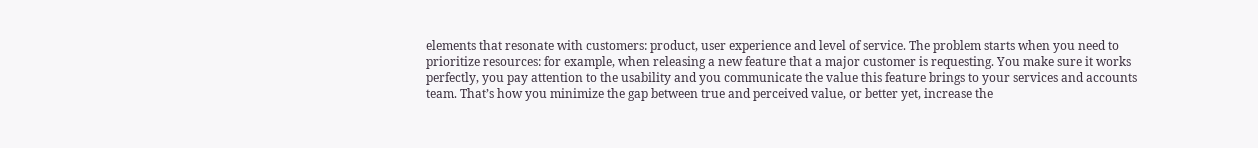elements that resonate with customers: product, user experience and level of service. The problem starts when you need to prioritize resources: for example, when releasing a new feature that a major customer is requesting. You make sure it works perfectly, you pay attention to the usability and you communicate the value this feature brings to your services and accounts team. That’s how you minimize the gap between true and perceived value, or better yet, increase the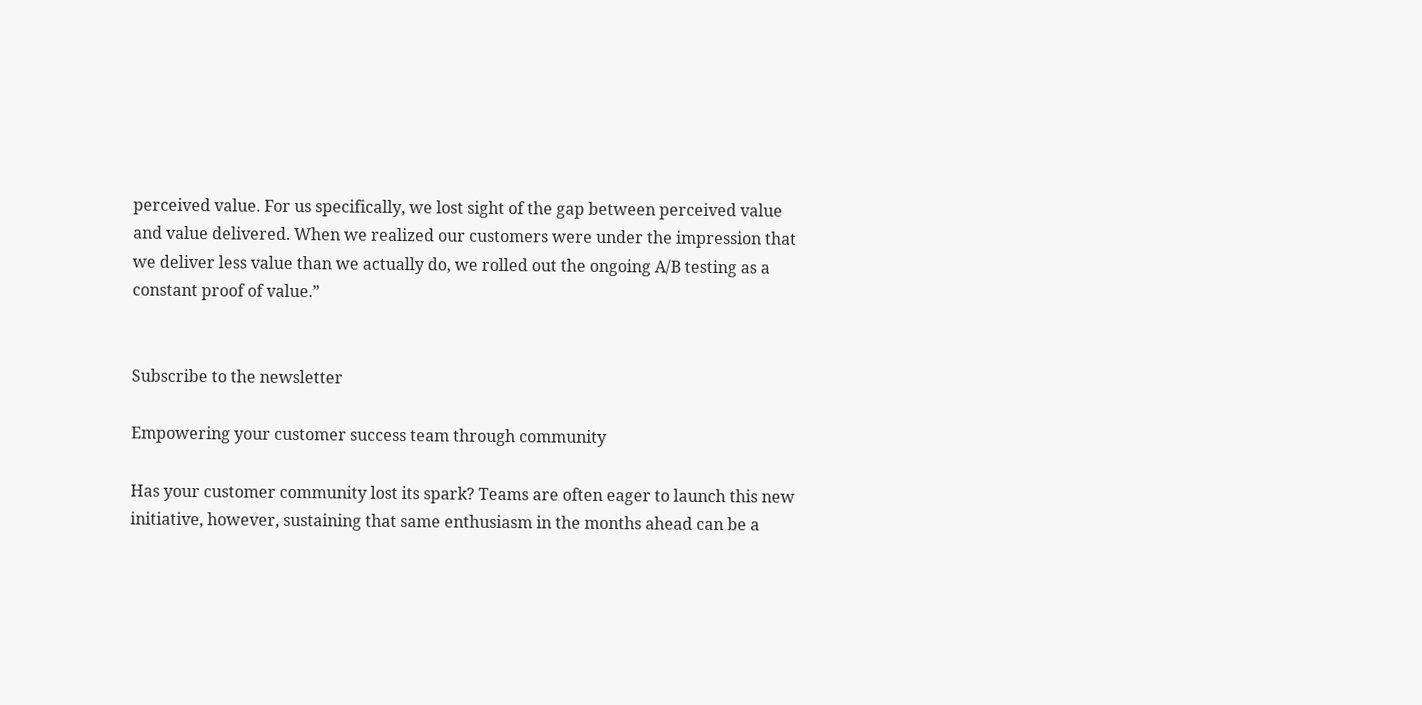perceived value. For us specifically, we lost sight of the gap between perceived value and value delivered. When we realized our customers were under the impression that we deliver less value than we actually do, we rolled out the ongoing A/B testing as a constant proof of value.”


Subscribe to the newsletter

Empowering your customer success team through community

Has your customer community lost its spark? Teams are often eager to launch this new initiative, however, sustaining that same enthusiasm in the months ahead can be a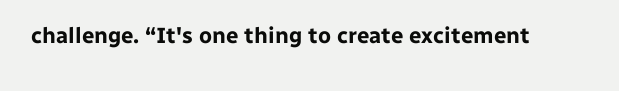challenge. “It's one thing to create excitement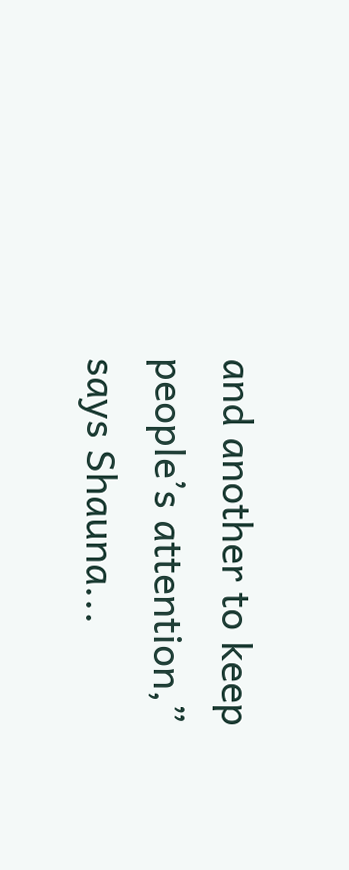and another to keep people’s attention,” says Shauna...